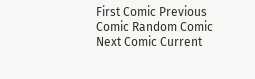First Comic Previous Comic Random Comic Next Comic Current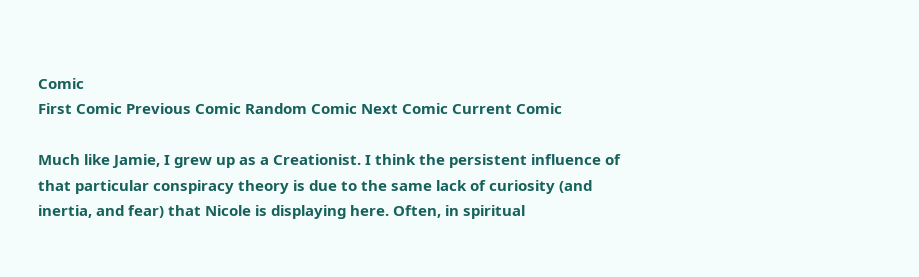Comic
First Comic Previous Comic Random Comic Next Comic Current Comic

Much like Jamie, I grew up as a Creationist. I think the persistent influence of that particular conspiracy theory is due to the same lack of curiosity (and inertia, and fear) that Nicole is displaying here. Often, in spiritual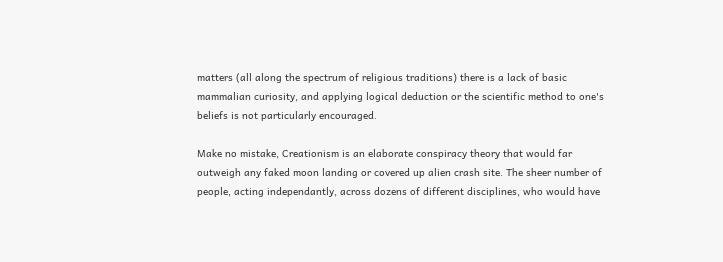matters (all along the spectrum of religious traditions) there is a lack of basic mammalian curiosity, and applying logical deduction or the scientific method to one's beliefs is not particularly encouraged.

Make no mistake, Creationism is an elaborate conspiracy theory that would far outweigh any faked moon landing or covered up alien crash site. The sheer number of people, acting independantly, across dozens of different disciplines, who would have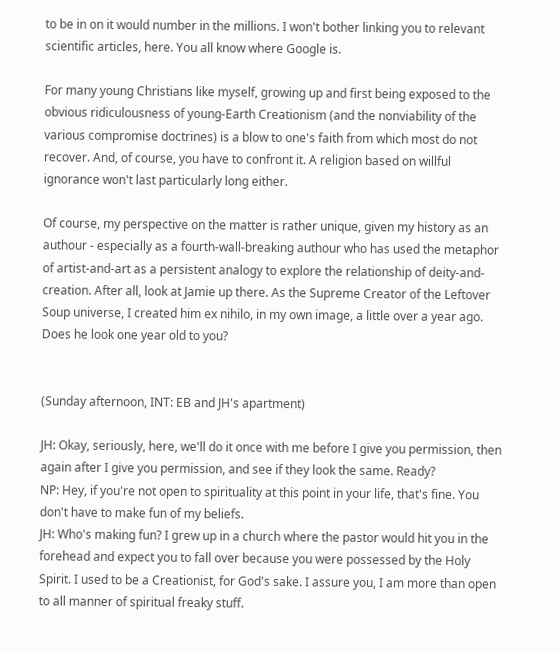to be in on it would number in the millions. I won't bother linking you to relevant scientific articles, here. You all know where Google is.

For many young Christians like myself, growing up and first being exposed to the obvious ridiculousness of young-Earth Creationism (and the nonviability of the various compromise doctrines) is a blow to one's faith from which most do not recover. And, of course, you have to confront it. A religion based on willful ignorance won't last particularly long either.

Of course, my perspective on the matter is rather unique, given my history as an authour - especially as a fourth-wall-breaking authour who has used the metaphor of artist-and-art as a persistent analogy to explore the relationship of deity-and-creation. After all, look at Jamie up there. As the Supreme Creator of the Leftover Soup universe, I created him ex nihilo, in my own image, a little over a year ago. Does he look one year old to you?


(Sunday afternoon, INT: EB and JH's apartment)

JH: Okay, seriously, here, we'll do it once with me before I give you permission, then again after I give you permission, and see if they look the same. Ready?
NP: Hey, if you're not open to spirituality at this point in your life, that's fine. You don't have to make fun of my beliefs.
JH: Who's making fun? I grew up in a church where the pastor would hit you in the forehead and expect you to fall over because you were possessed by the Holy Spirit. I used to be a Creationist, for God's sake. I assure you, I am more than open to all manner of spiritual freaky stuff.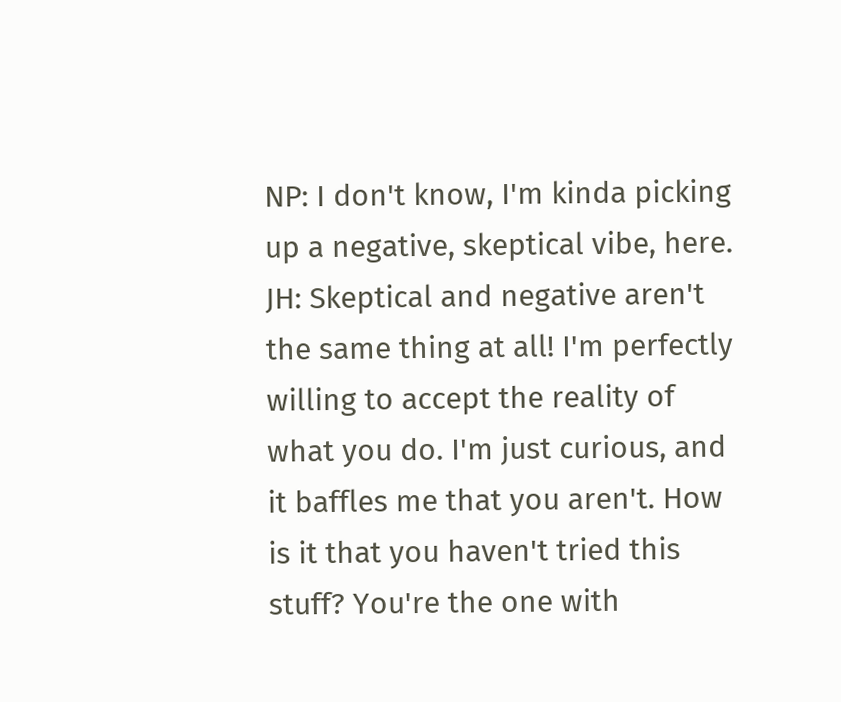NP: I don't know, I'm kinda picking up a negative, skeptical vibe, here.
JH: Skeptical and negative aren't the same thing at all! I'm perfectly willing to accept the reality of what you do. I'm just curious, and it baffles me that you aren't. How is it that you haven't tried this stuff? You're the one with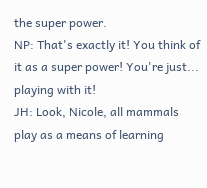the super power.
NP: That's exactly it! You think of it as a super power! You're just... playing with it!
JH: Look, Nicole, all mammals play as a means of learning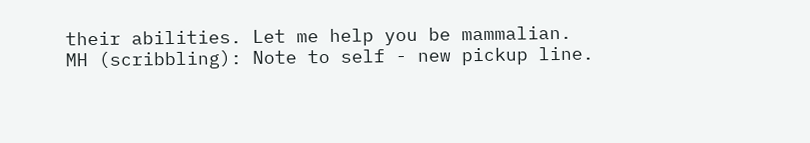their abilities. Let me help you be mammalian.
MH (scribbling): Note to self - new pickup line.